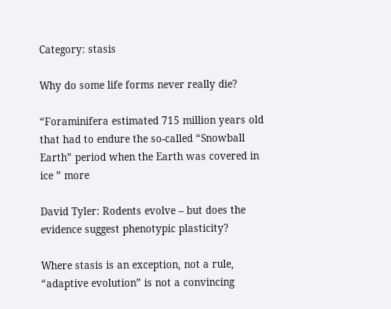Category: stasis

Why do some life forms never really die?

“Foraminifera estimated 715 million years old that had to endure the so-called “Snowball Earth” period when the Earth was covered in ice ” more

David Tyler: Rodents evolve – but does the evidence suggest phenotypic plasticity?

Where stasis is an exception, not a rule, “adaptive evolution” is not a convincing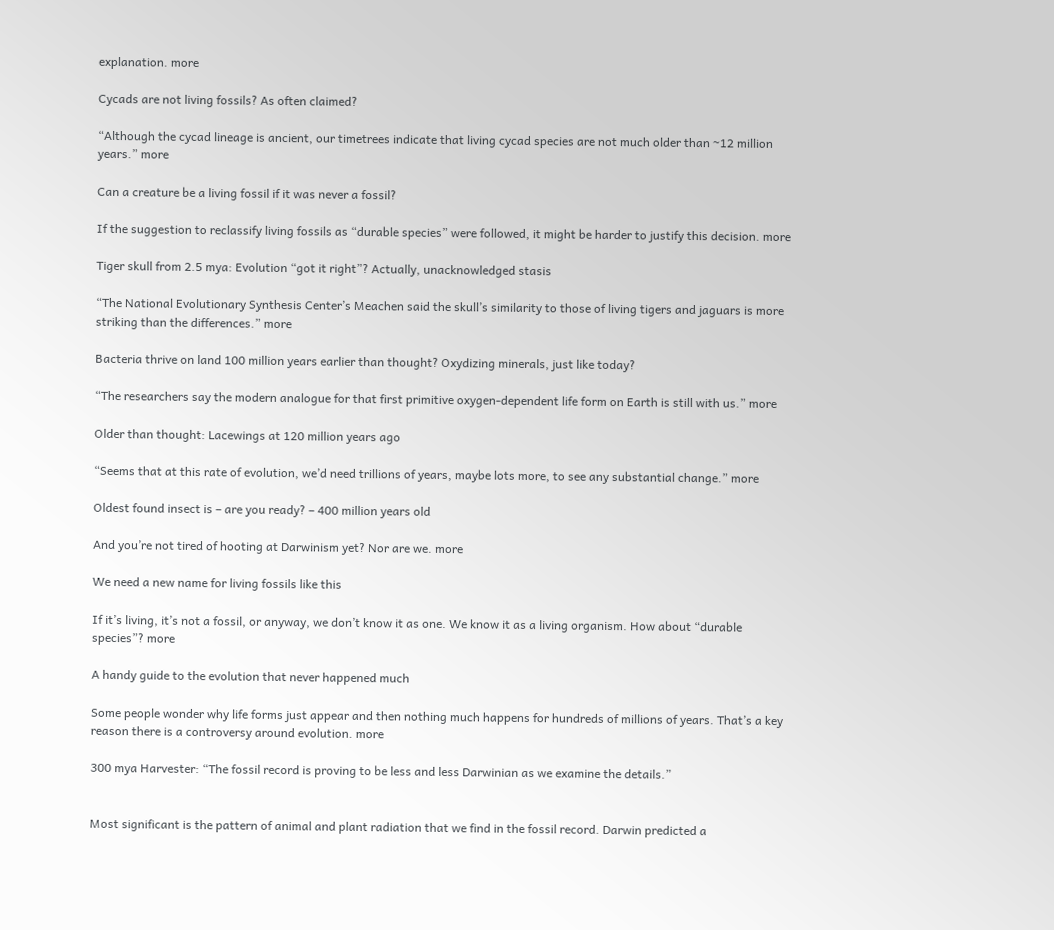explanation. more

Cycads are not living fossils? As often claimed?

“Although the cycad lineage is ancient, our timetrees indicate that living cycad species are not much older than ~12 million years.” more

Can a creature be a living fossil if it was never a fossil?

If the suggestion to reclassify living fossils as “durable species” were followed, it might be harder to justify this decision. more

Tiger skull from 2.5 mya: Evolution “got it right”? Actually, unacknowledged stasis

“The National Evolutionary Synthesis Center’s Meachen said the skull’s similarity to those of living tigers and jaguars is more striking than the differences.” more

Bacteria thrive on land 100 million years earlier than thought? Oxydizing minerals, just like today?

“The researchers say the modern analogue for that first primitive oxygen-dependent life form on Earth is still with us.” more

Older than thought: Lacewings at 120 million years ago

“Seems that at this rate of evolution, we’d need trillions of years, maybe lots more, to see any substantial change.” more

Oldest found insect is – are you ready? – 400 million years old

And you’re not tired of hooting at Darwinism yet? Nor are we. more

We need a new name for living fossils like this

If it’s living, it’s not a fossil, or anyway, we don’t know it as one. We know it as a living organism. How about “durable species”? more

A handy guide to the evolution that never happened much

Some people wonder why life forms just appear and then nothing much happens for hundreds of millions of years. That’s a key reason there is a controversy around evolution. more

300 mya Harvester: “The fossil record is proving to be less and less Darwinian as we examine the details.”


Most significant is the pattern of animal and plant radiation that we find in the fossil record. Darwin predicted a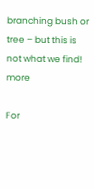branching bush or tree – but this is not what we find! more

For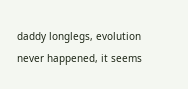daddy longlegs, evolution never happened, it seems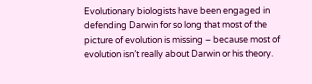Evolutionary biologists have been engaged in defending Darwin for so long that most of the picture of evolution is missing – because most of evolution isn’t really about Darwin or his theory.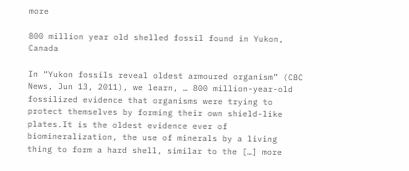more

800 million year old shelled fossil found in Yukon, Canada

In “Yukon fossils reveal oldest armoured organism” (CBC News, Jun 13, 2011), we learn, … 800 million-year-old fossilized evidence that organisms were trying to protect themselves by forming their own shield-like plates.It is the oldest evidence ever of biomineralization, the use of minerals by a living thing to form a hard shell, similar to the […] more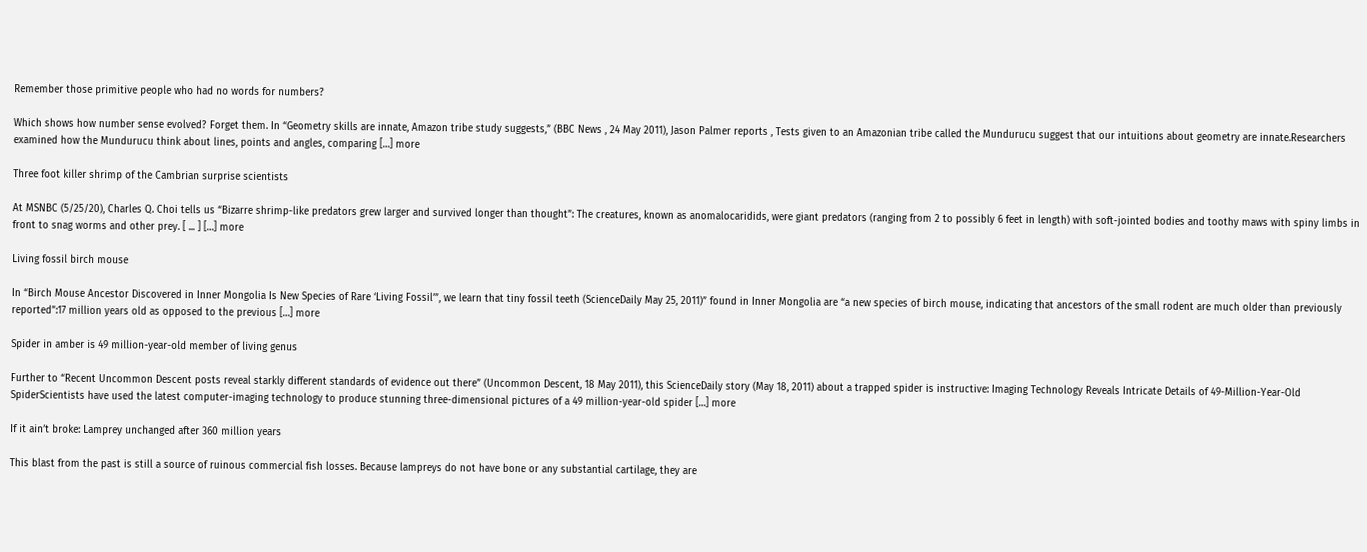Remember those primitive people who had no words for numbers?

Which shows how number sense evolved? Forget them. In “Geometry skills are innate, Amazon tribe study suggests,” (BBC News , 24 May 2011), Jason Palmer reports , Tests given to an Amazonian tribe called the Mundurucu suggest that our intuitions about geometry are innate.Researchers examined how the Mundurucu think about lines, points and angles, comparing […] more

Three foot killer shrimp of the Cambrian surprise scientists

At MSNBC (5/25/20), Charles Q. Choi tells us “Bizarre shrimp-like predators grew larger and survived longer than thought”: The creatures, known as anomalocaridids, were giant predators (ranging from 2 to possibly 6 feet in length) with soft-jointed bodies and toothy maws with spiny limbs in front to snag worms and other prey. [ ... ] […] more

Living fossil birch mouse

In “Birch Mouse Ancestor Discovered in Inner Mongolia Is New Species of Rare ‘Living Fossil’”, we learn that tiny fossil teeth (ScienceDaily May 25, 2011)” found in Inner Mongolia are “a new species of birch mouse, indicating that ancestors of the small rodent are much older than previously reported”:17 million years old as opposed to the previous […] more

Spider in amber is 49 million-year-old member of living genus

Further to “Recent Uncommon Descent posts reveal starkly different standards of evidence out there” (Uncommon Descent, 18 May 2011), this ScienceDaily story (May 18, 2011) about a trapped spider is instructive: Imaging Technology Reveals Intricate Details of 49-Million-Year-Old SpiderScientists have used the latest computer-imaging technology to produce stunning three-dimensional pictures of a 49 million-year-old spider […] more

If it ain’t broke: Lamprey unchanged after 360 million years

This blast from the past is still a source of ruinous commercial fish losses. Because lampreys do not have bone or any substantial cartilage, they are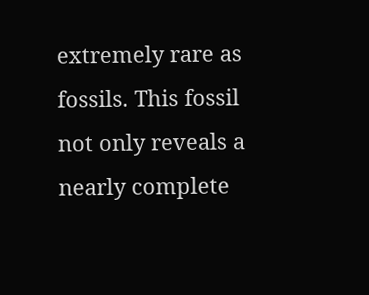extremely rare as fossils. This fossil not only reveals a nearly complete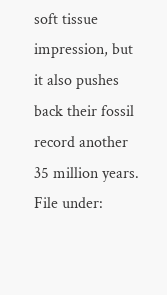soft tissue impression, but it also pushes back their fossil record another 35 million years. File under: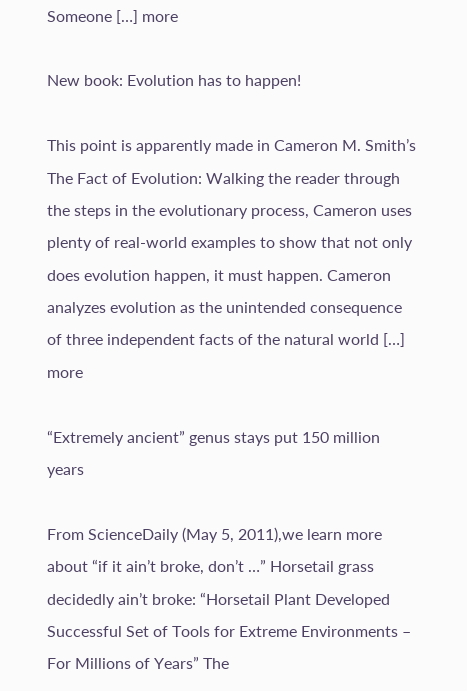Someone […] more

New book: Evolution has to happen!

This point is apparently made in Cameron M. Smith’s The Fact of Evolution: Walking the reader through the steps in the evolutionary process, Cameron uses plenty of real-world examples to show that not only does evolution happen, it must happen. Cameron analyzes evolution as the unintended consequence of three independent facts of the natural world […] more

“Extremely ancient” genus stays put 150 million years

From ScienceDaily (May 5, 2011),we learn more about “if it ain’t broke, don’t …” Horsetail grass decidedly ain’t broke: “Horsetail Plant Developed Successful Set of Tools for Extreme Environments – For Millions of Years” The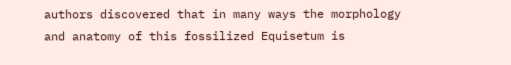authors discovered that in many ways the morphology and anatomy of this fossilized Equisetum is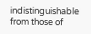indistinguishable from those of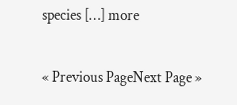species […] more

« Previous PageNext Page »